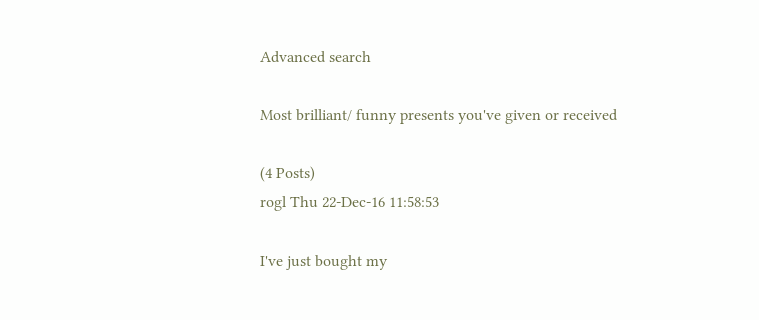Advanced search

Most brilliant/ funny presents you've given or received

(4 Posts)
rogl Thu 22-Dec-16 11:58:53

I've just bought my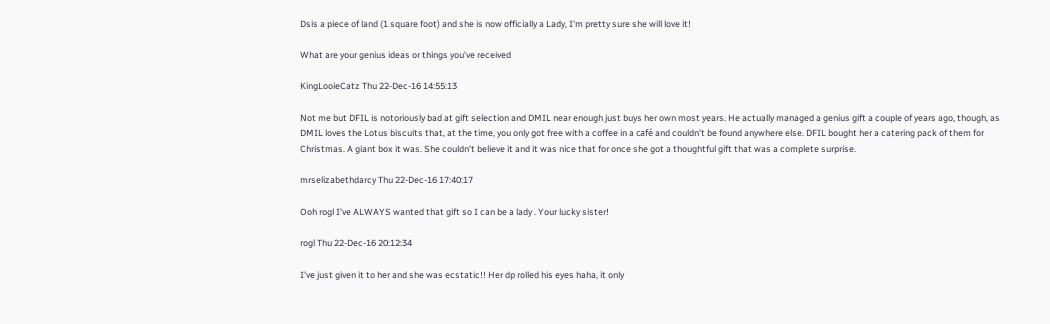Dsis a piece of land (1 square foot) and she is now officially a Lady, I'm pretty sure she will love it!

What are your genius ideas or things you've received

KingLooieCatz Thu 22-Dec-16 14:55:13

Not me but DFIL is notoriously bad at gift selection and DMIL near enough just buys her own most years. He actually managed a genius gift a couple of years ago, though, as DMIL loves the Lotus biscuits that, at the time, you only got free with a coffee in a café and couldn't be found anywhere else. DFIL bought her a catering pack of them for Christmas. A giant box it was. She couldn't believe it and it was nice that for once she got a thoughtful gift that was a complete surprise.

mrselizabethdarcy Thu 22-Dec-16 17:40:17

Ooh rogl I've ALWAYS wanted that gift so I can be a lady . Your lucky sister!

rogl Thu 22-Dec-16 20:12:34

I've just given it to her and she was ecstatic!! Her dp rolled his eyes haha, it only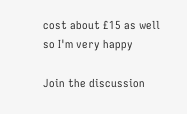cost about £15 as well so I'm very happy

Join the discussion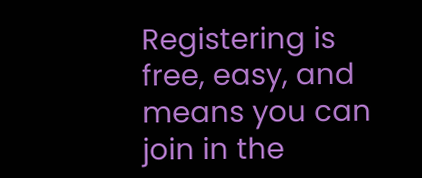Registering is free, easy, and means you can join in the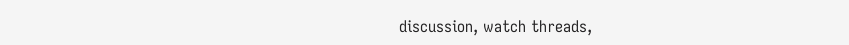discussion, watch threads,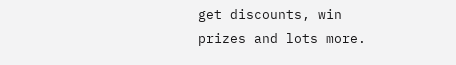get discounts, win prizes and lots more.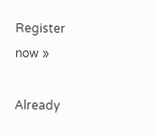Register now »

Already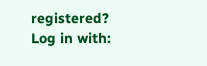registered? Log in with: